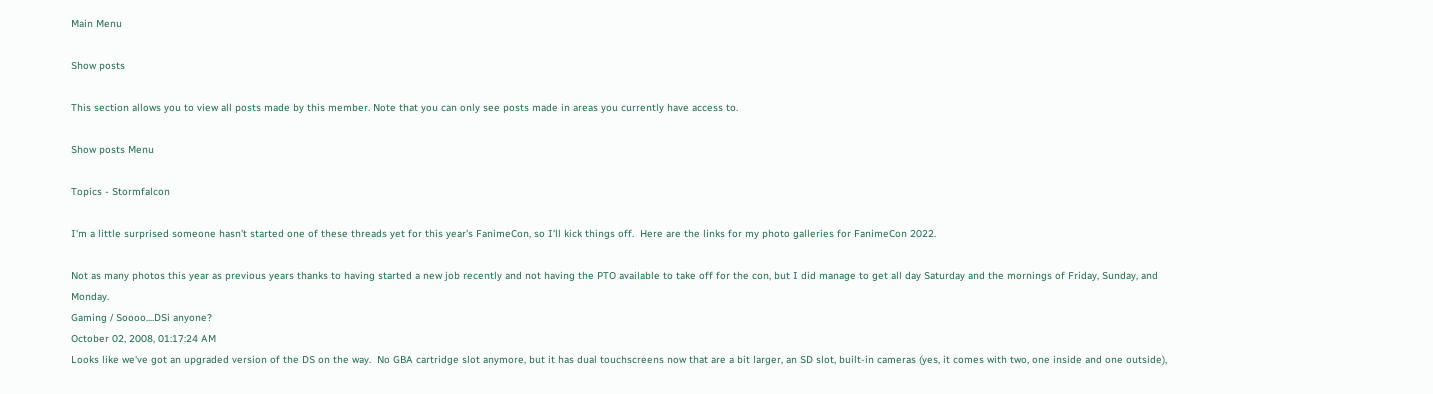Main Menu

Show posts

This section allows you to view all posts made by this member. Note that you can only see posts made in areas you currently have access to.

Show posts Menu

Topics - Stormfalcon

I'm a little surprised someone hasn't started one of these threads yet for this year's FanimeCon, so I'll kick things off.  Here are the links for my photo galleries for FanimeCon 2022.

Not as many photos this year as previous years thanks to having started a new job recently and not having the PTO available to take off for the con, but I did manage to get all day Saturday and the mornings of Friday, Sunday, and Monday.
Gaming / Soooo....DSi anyone?
October 02, 2008, 01:17:24 AM
Looks like we've got an upgraded version of the DS on the way.  No GBA cartridge slot anymore, but it has dual touchscreens now that are a bit larger, an SD slot, built-in cameras (yes, it comes with two, one inside and one outside),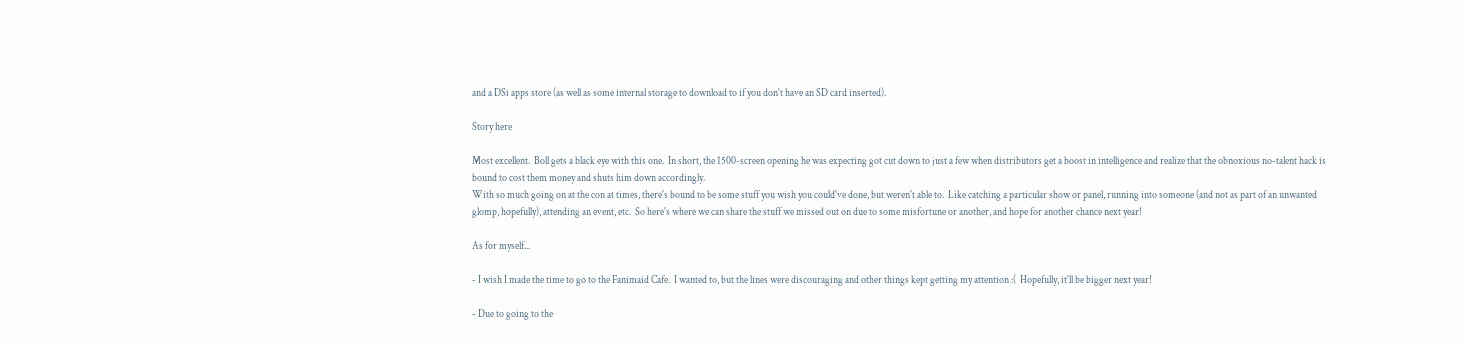and a DSi apps store (as well as some internal storage to download to if you don't have an SD card inserted).

Story here

Most excellent.  Boll gets a black eye with this one.  In short, the 1500-screen opening he was expecting got cut down to just a few when distributors get a boost in intelligence and realize that the obnoxious no-talent hack is bound to cost them money and shuts him down accordingly.
With so much going on at the con at times, there's bound to be some stuff you wish you could've done, but weren't able to.  Like catching a particular show or panel, running into someone (and not as part of an unwanted glomp, hopefully), attending an event, etc.  So here's where we can share the stuff we missed out on due to some misfortune or another, and hope for another chance next year!

As for myself...

- I wish I made the time to go to the Fanimaid Cafe.  I wanted to, but the lines were discouraging and other things kept getting my attention :(  Hopefully, it'll be bigger next year!

- Due to going to the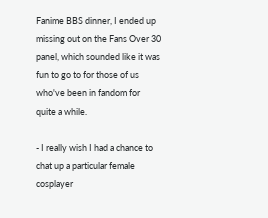Fanime BBS dinner, I ended up missing out on the Fans Over 30 panel, which sounded like it was fun to go to for those of us who've been in fandom for quite a while.

- I really wish I had a chance to chat up a particular female cosplayer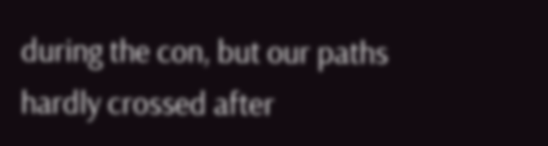during the con, but our paths hardly crossed after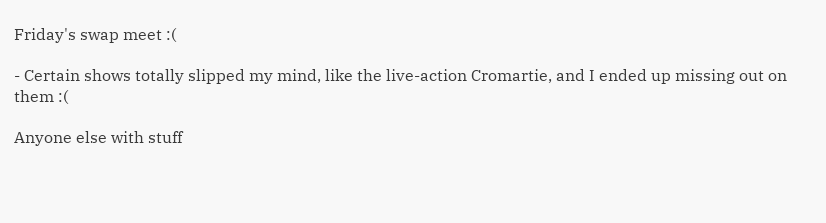Friday's swap meet :(

- Certain shows totally slipped my mind, like the live-action Cromartie, and I ended up missing out on them :(

Anyone else with stuff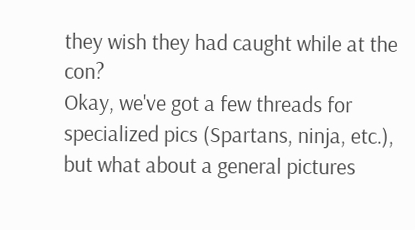they wish they had caught while at the con?
Okay, we've got a few threads for specialized pics (Spartans, ninja, etc.), but what about a general pictures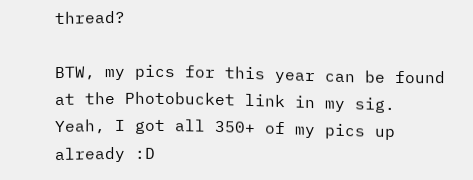thread?

BTW, my pics for this year can be found at the Photobucket link in my sig.  Yeah, I got all 350+ of my pics up already :D